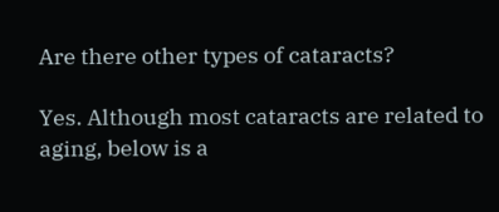Are there other types of cataracts?

Yes. Although most cataracts are related to aging, below is a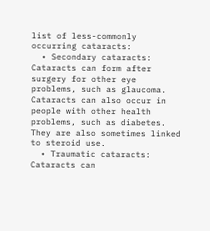list of less-commonly occurring cataracts:
  • Secondary cataracts: Cataracts can form after surgery for other eye problems, such as glaucoma. Cataracts can also occur in people with other health problems, such as diabetes. They are also sometimes linked to steroid use.
  • Traumatic cataracts: Cataracts can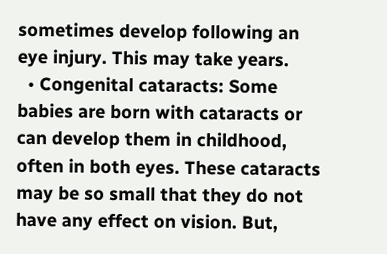sometimes develop following an eye injury. This may take years.
  • Congenital cataracts: Some babies are born with cataracts or can develop them in childhood, often in both eyes. These cataracts may be so small that they do not have any effect on vision. But,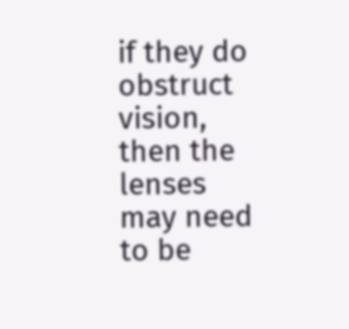if they do obstruct vision, then the lenses may need to be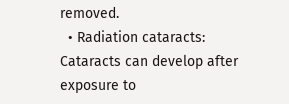removed.
  • Radiation cataracts: Cataracts can develop after exposure to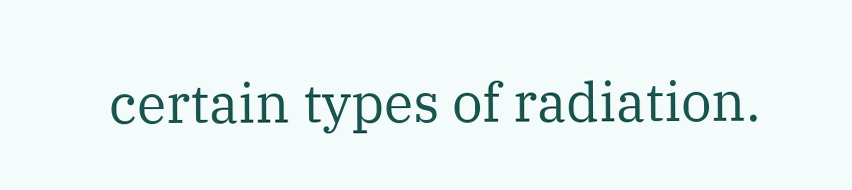certain types of radiation.